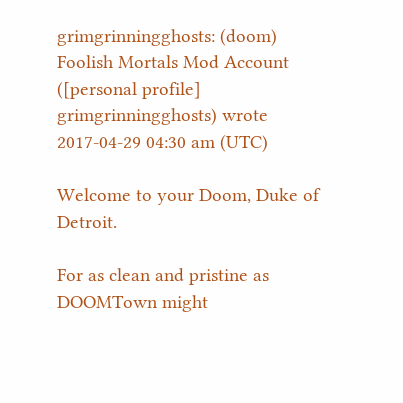grimgrinningghosts: (doom)
Foolish Mortals Mod Account ([personal profile] grimgrinningghosts) wrote 2017-04-29 04:30 am (UTC)

Welcome to your Doom, Duke of Detroit.

For as clean and pristine as DOOMTown might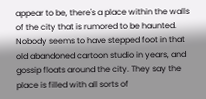appear to be, there's a place within the walls of the city that is rumored to be haunted. Nobody seems to have stepped foot in that old abandoned cartoon studio in years, and gossip floats around the city. They say the place is filled with all sorts of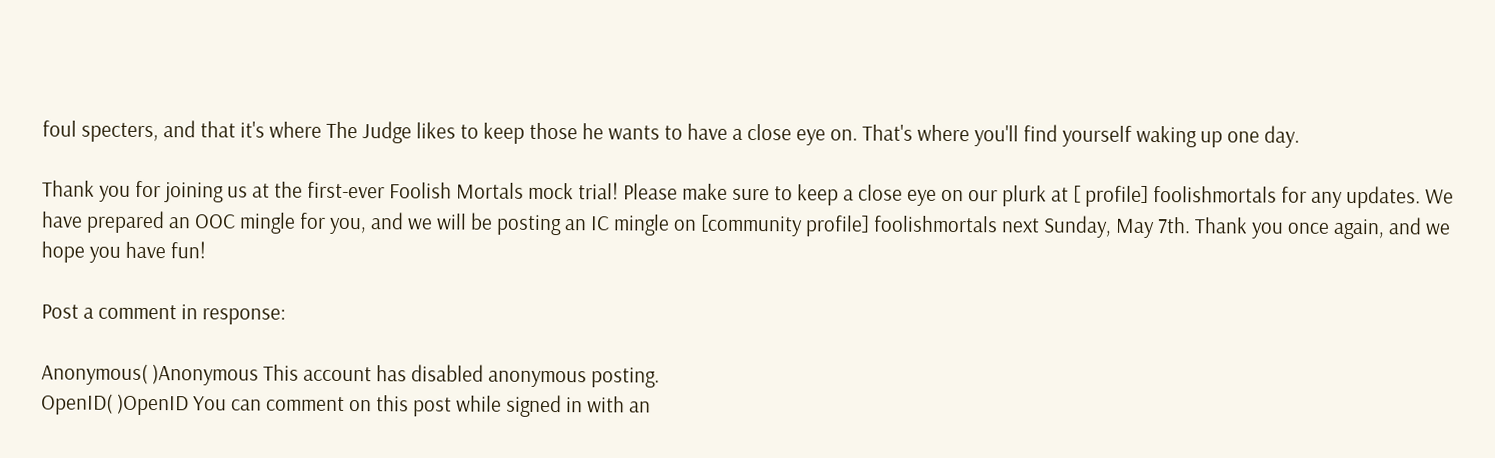foul specters, and that it's where The Judge likes to keep those he wants to have a close eye on. That's where you'll find yourself waking up one day.

Thank you for joining us at the first-ever Foolish Mortals mock trial! Please make sure to keep a close eye on our plurk at [ profile] foolishmortals for any updates. We have prepared an OOC mingle for you, and we will be posting an IC mingle on [community profile] foolishmortals next Sunday, May 7th. Thank you once again, and we hope you have fun!

Post a comment in response:

Anonymous( )Anonymous This account has disabled anonymous posting.
OpenID( )OpenID You can comment on this post while signed in with an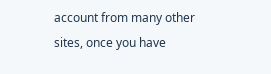account from many other sites, once you have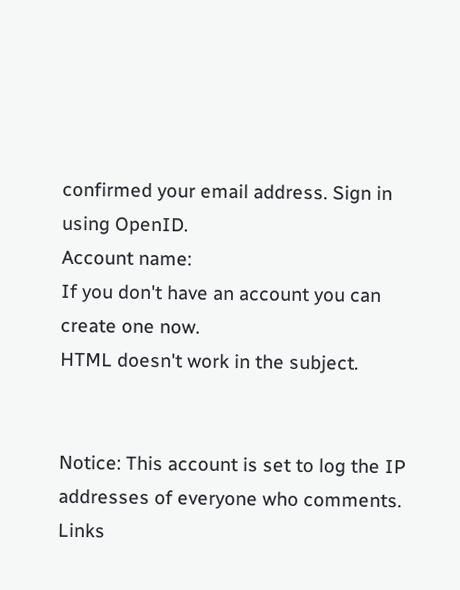confirmed your email address. Sign in using OpenID.
Account name:
If you don't have an account you can create one now.
HTML doesn't work in the subject.


Notice: This account is set to log the IP addresses of everyone who comments.
Links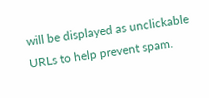will be displayed as unclickable URLs to help prevent spam.